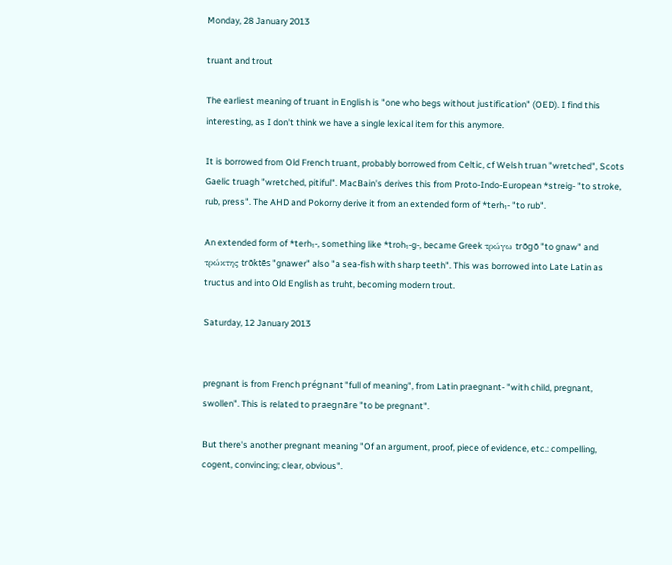Monday, 28 January 2013

truant and trout

The earliest meaning of truant in English is "one who begs without justification" (OED). I find this interesting, as I don't think we have a single lexical item for this anymore.

It is borrowed from Old French truant, probably borrowed from Celtic, cf Welsh truan "wretched", Scots Gaelic truagh "wretched, pitiful". MacBain's derives this from Proto-Indo-European *streig- "to stroke, rub, press". The AHD and Pokorny derive it from an extended form of *terh₁- "to rub".

An extended form of *terh₁-, something like *troh₁-g-, became Greek τρώγω trōgō "to gnaw" and τρώκτης trōktēs "gnawer" also "a sea-fish with sharp teeth". This was borrowed into Late Latin as tructus and into Old English as truht, becoming modern trout.

Saturday, 12 January 2013


pregnant is from French prégnant "full of meaning", from Latin praegnant- "with child, pregnant, swollen". This is related to praegnāre "to be pregnant".

But there's another pregnant meaning "Of an argument, proof, piece of evidence, etc.: compelling, cogent, convincing; clear, obvious".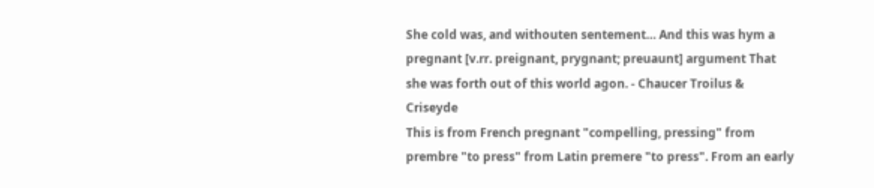She cold was, and withouten sentement… And this was hym a pregnant [v.rr. preignant, prygnant; preuaunt] argument That she was forth out of this world agon. - Chaucer Troilus & Criseyde
This is from French pregnant "compelling, pressing" from prembre "to press" from Latin premere "to press". From an early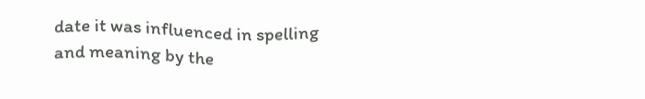date it was influenced in spelling and meaning by the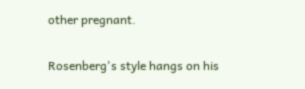other pregnant.

Rosenberg's style hangs on his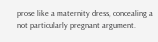prose like a maternity dress, concealing a not particularly pregnant argument.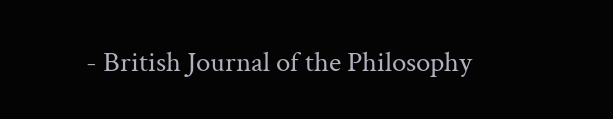- British Journal of the Philosophy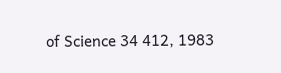of Science 34 412, 1983